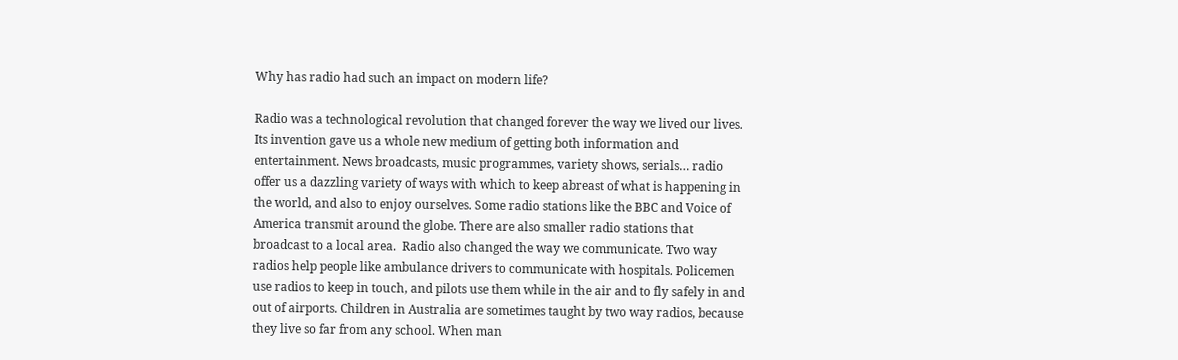Why has radio had such an impact on modern life?

Radio was a technological revolution that changed forever the way we lived our lives. Its invention gave us a whole new medium of getting both information and entertainment. News broadcasts, music programmes, variety shows, serials… radio offer us a dazzling variety of ways with which to keep abreast of what is happening in the world, and also to enjoy ourselves. Some radio stations like the BBC and Voice of America transmit around the globe. There are also smaller radio stations that broadcast to a local area.  Radio also changed the way we communicate. Two way radios help people like ambulance drivers to communicate with hospitals. Policemen use radios to keep in touch, and pilots use them while in the air and to fly safely in and out of airports. Children in Australia are sometimes taught by two way radios, because they live so far from any school. When man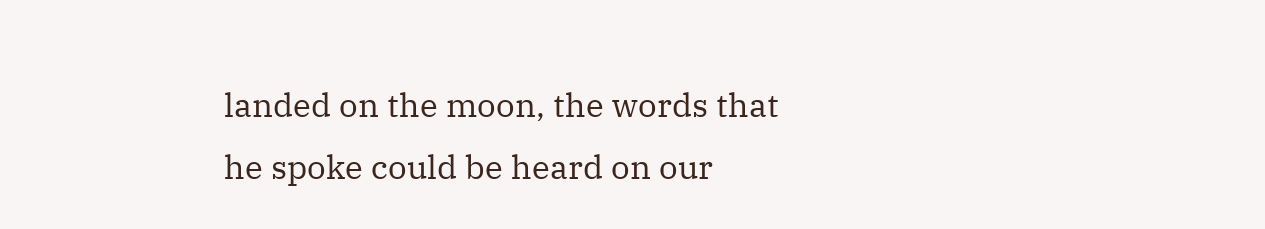landed on the moon, the words that he spoke could be heard on our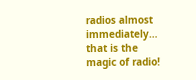radios almost immediately… that is the magic of radio!